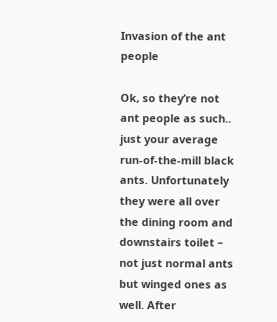Invasion of the ant people

Ok, so they’re not ant people as such.. just your average run-of-the-mill black ants. Unfortunately they were all over the dining room and downstairs toilet – not just normal ants but winged ones as well. After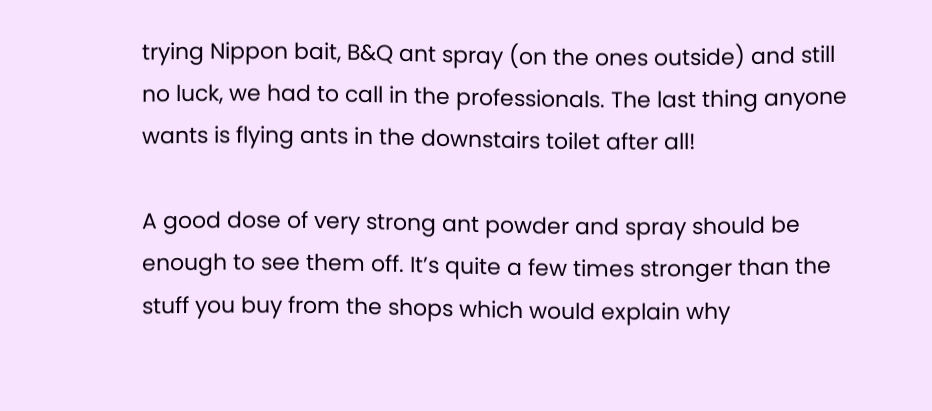trying Nippon bait, B&Q ant spray (on the ones outside) and still no luck, we had to call in the professionals. The last thing anyone wants is flying ants in the downstairs toilet after all!

A good dose of very strong ant powder and spray should be enough to see them off. It’s quite a few times stronger than the stuff you buy from the shops which would explain why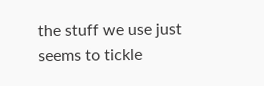the stuff we use just seems to tickle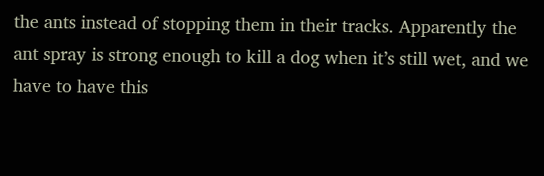the ants instead of stopping them in their tracks. Apparently the ant spray is strong enough to kill a dog when it’s still wet, and we have to have this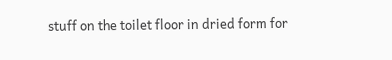stuff on the toilet floor in dried form for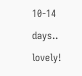10-14 days.. lovely!